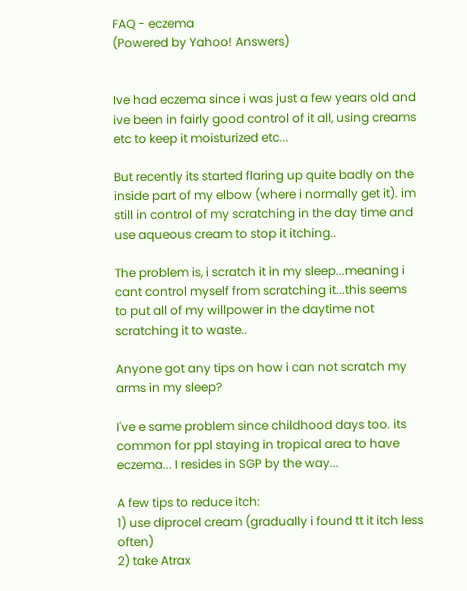FAQ - eczema
(Powered by Yahoo! Answers)


Ive had eczema since i was just a few years old and ive been in fairly good control of it all, using creams etc to keep it moisturized etc...

But recently its started flaring up quite badly on the inside part of my elbow (where i normally get it). im still in control of my scratching in the day time and use aqueous cream to stop it itching..

The problem is, i scratch it in my sleep...meaning i cant control myself from scratching it...this seems to put all of my willpower in the daytime not scratching it to waste..

Anyone got any tips on how i can not scratch my arms in my sleep?

I've e same problem since childhood days too. its common for ppl staying in tropical area to have eczema... I resides in SGP by the way...

A few tips to reduce itch:
1) use diprocel cream (gradually i found tt it itch less often)
2) take Atrax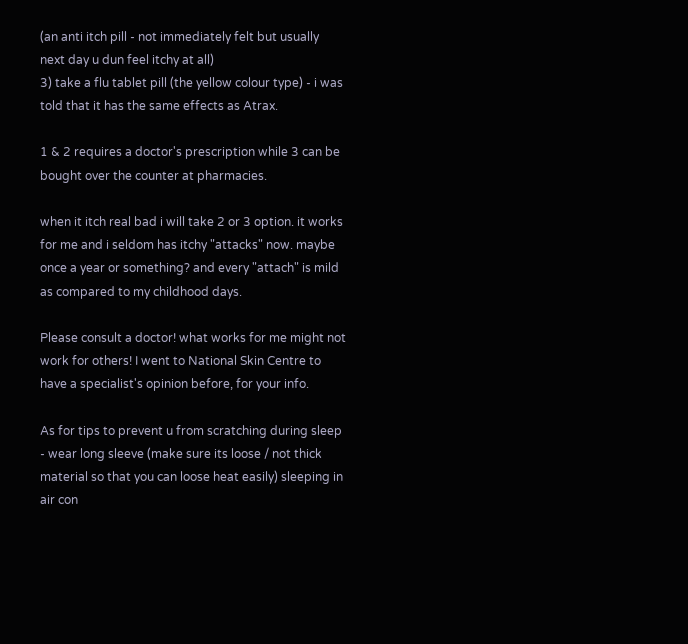(an anti itch pill - not immediately felt but usually next day u dun feel itchy at all)
3) take a flu tablet pill (the yellow colour type) - i was told that it has the same effects as Atrax.

1 & 2 requires a doctor's prescription while 3 can be bought over the counter at pharmacies.

when it itch real bad i will take 2 or 3 option. it works for me and i seldom has itchy "attacks" now. maybe once a year or something? and every "attach" is mild as compared to my childhood days.

Please consult a doctor! what works for me might not work for others! I went to National Skin Centre to have a specialist's opinion before, for your info.

As for tips to prevent u from scratching during sleep - wear long sleeve (make sure its loose / not thick material so that you can loose heat easily) sleeping in air con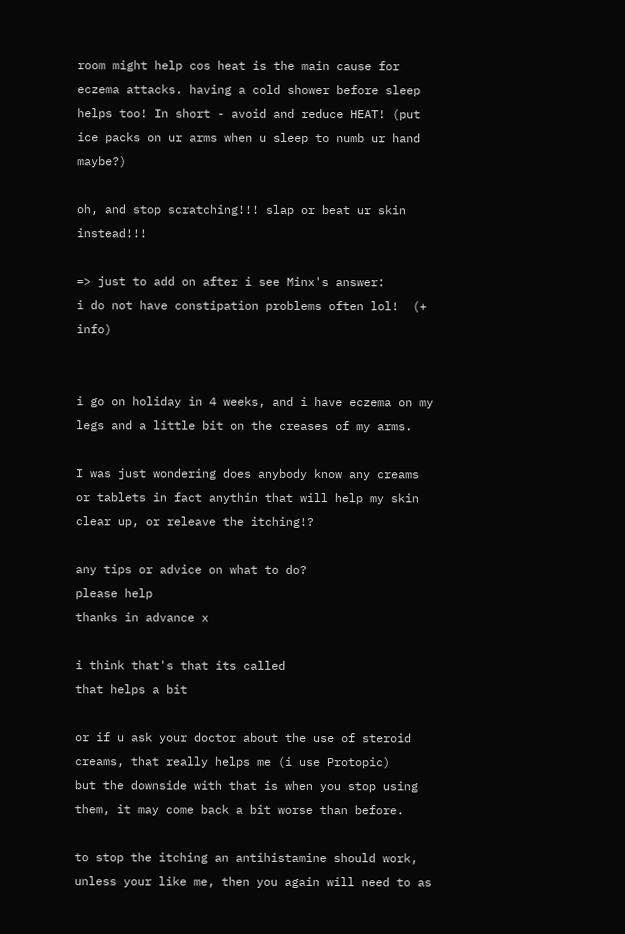room might help cos heat is the main cause for eczema attacks. having a cold shower before sleep helps too! In short - avoid and reduce HEAT! (put ice packs on ur arms when u sleep to numb ur hand maybe?)

oh, and stop scratching!!! slap or beat ur skin instead!!!

=> just to add on after i see Minx's answer:
i do not have constipation problems often lol!  (+ info)


i go on holiday in 4 weeks, and i have eczema on my legs and a little bit on the creases of my arms.

I was just wondering does anybody know any creams or tablets in fact anythin that will help my skin clear up, or releave the itching!?

any tips or advice on what to do?
please help
thanks in advance x

i think that's that its called
that helps a bit

or if u ask your doctor about the use of steroid creams, that really helps me (i use Protopic)
but the downside with that is when you stop using them, it may come back a bit worse than before.

to stop the itching an antihistamine should work, unless your like me, then you again will need to as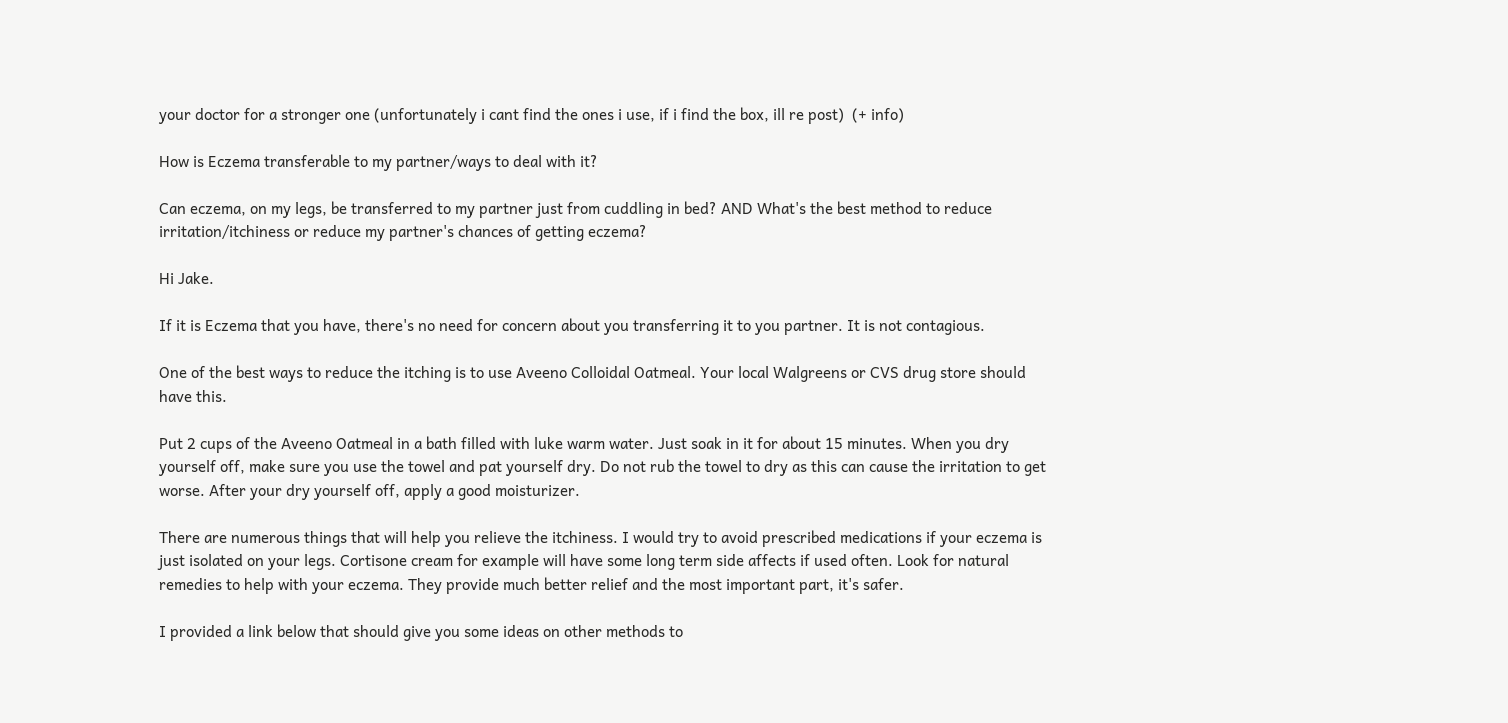your doctor for a stronger one (unfortunately i cant find the ones i use, if i find the box, ill re post)  (+ info)

How is Eczema transferable to my partner/ways to deal with it?

Can eczema, on my legs, be transferred to my partner just from cuddling in bed? AND What's the best method to reduce irritation/itchiness or reduce my partner's chances of getting eczema?

Hi Jake.

If it is Eczema that you have, there's no need for concern about you transferring it to you partner. It is not contagious.

One of the best ways to reduce the itching is to use Aveeno Colloidal Oatmeal. Your local Walgreens or CVS drug store should have this.

Put 2 cups of the Aveeno Oatmeal in a bath filled with luke warm water. Just soak in it for about 15 minutes. When you dry yourself off, make sure you use the towel and pat yourself dry. Do not rub the towel to dry as this can cause the irritation to get worse. After your dry yourself off, apply a good moisturizer.

There are numerous things that will help you relieve the itchiness. I would try to avoid prescribed medications if your eczema is just isolated on your legs. Cortisone cream for example will have some long term side affects if used often. Look for natural remedies to help with your eczema. They provide much better relief and the most important part, it's safer.

I provided a link below that should give you some ideas on other methods to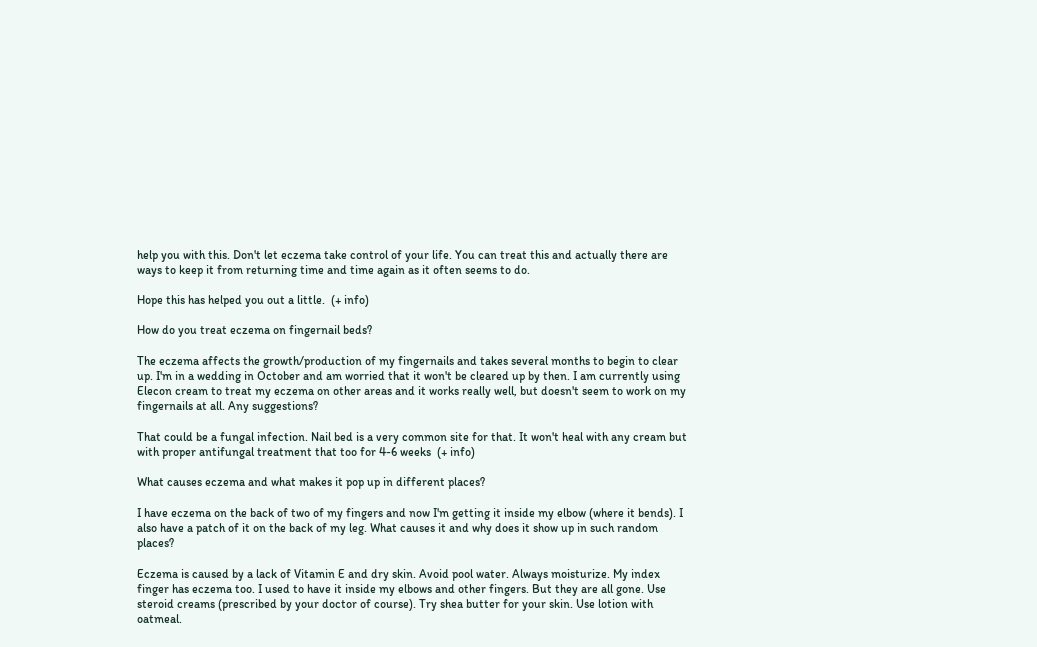help you with this. Don't let eczema take control of your life. You can treat this and actually there are ways to keep it from returning time and time again as it often seems to do.

Hope this has helped you out a little.  (+ info)

How do you treat eczema on fingernail beds?

The eczema affects the growth/production of my fingernails and takes several months to begin to clear up. I'm in a wedding in October and am worried that it won't be cleared up by then. I am currently using Elecon cream to treat my eczema on other areas and it works really well, but doesn't seem to work on my fingernails at all. Any suggestions?

That could be a fungal infection. Nail bed is a very common site for that. It won't heal with any cream but with proper antifungal treatment that too for 4-6 weeks  (+ info)

What causes eczema and what makes it pop up in different places?

I have eczema on the back of two of my fingers and now I'm getting it inside my elbow (where it bends). I also have a patch of it on the back of my leg. What causes it and why does it show up in such random places?

Eczema is caused by a lack of Vitamin E and dry skin. Avoid pool water. Always moisturize. My index finger has eczema too. I used to have it inside my elbows and other fingers. But they are all gone. Use steroid creams (prescribed by your doctor of course). Try shea butter for your skin. Use lotion with oatmeal.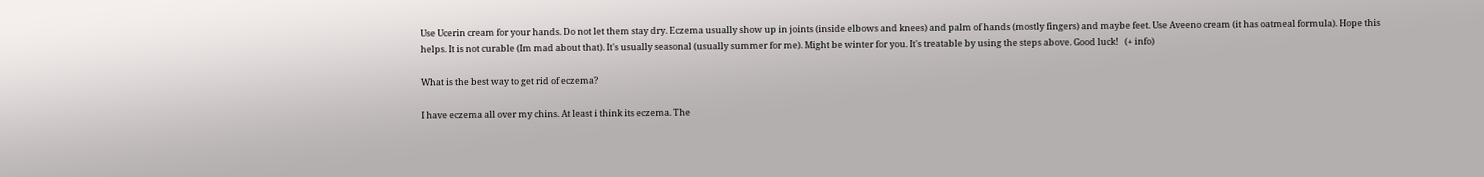Use Ucerin cream for your hands. Do not let them stay dry. Eczema usually show up in joints (inside elbows and knees) and palm of hands (mostly fingers) and maybe feet. Use Aveeno cream (it has oatmeal formula). Hope this helps. It is not curable (Im mad about that). It's usually seasonal (usually summer for me). Might be winter for you. It's treatable by using the steps above. Good luck!   (+ info)

What is the best way to get rid of eczema?

I have eczema all over my chins. At least i think its eczema. The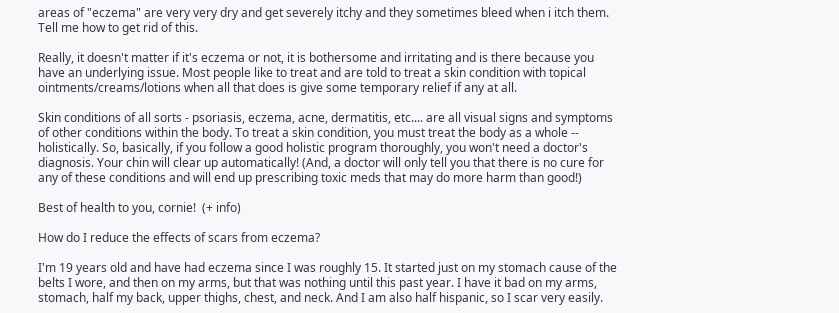areas of "eczema" are very very dry and get severely itchy and they sometimes bleed when i itch them. Tell me how to get rid of this.

Really, it doesn't matter if it's eczema or not, it is bothersome and irritating and is there because you have an underlying issue. Most people like to treat and are told to treat a skin condition with topical ointments/creams/lotions when all that does is give some temporary relief if any at all.

Skin conditions of all sorts - psoriasis, eczema, acne, dermatitis, etc.... are all visual signs and symptoms of other conditions within the body. To treat a skin condition, you must treat the body as a whole -- holistically. So, basically, if you follow a good holistic program thoroughly, you won't need a doctor's diagnosis. Your chin will clear up automatically! (And, a doctor will only tell you that there is no cure for any of these conditions and will end up prescribing toxic meds that may do more harm than good!)

Best of health to you, cornie!  (+ info)

How do I reduce the effects of scars from eczema?

I'm 19 years old and have had eczema since I was roughly 15. It started just on my stomach cause of the belts I wore, and then on my arms, but that was nothing until this past year. I have it bad on my arms, stomach, half my back, upper thighs, chest, and neck. And I am also half hispanic, so I scar very easily.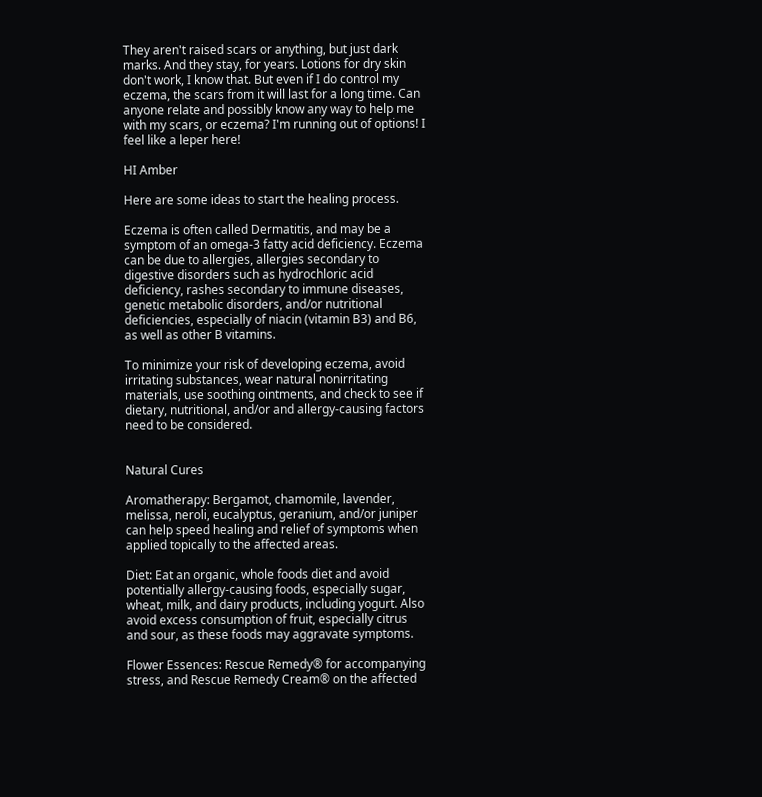They aren't raised scars or anything, but just dark marks. And they stay, for years. Lotions for dry skin don't work, I know that. But even if I do control my eczema, the scars from it will last for a long time. Can anyone relate and possibly know any way to help me with my scars, or eczema? I'm running out of options! I feel like a leper here!

HI Amber

Here are some ideas to start the healing process.

Eczema is often called Dermatitis, and may be a symptom of an omega-3 fatty acid deficiency. Eczema can be due to allergies, allergies secondary to digestive disorders such as hydrochloric acid deficiency, rashes secondary to immune diseases, genetic metabolic disorders, and/or nutritional deficiencies, especially of niacin (vitamin B3) and B6, as well as other B vitamins.

To minimize your risk of developing eczema, avoid irritating substances, wear natural nonirritating materials, use soothing ointments, and check to see if dietary, nutritional, and/or and allergy-causing factors need to be considered.


Natural Cures

Aromatherapy: Bergamot, chamomile, lavender, melissa, neroli, eucalyptus, geranium, and/or juniper can help speed healing and relief of symptoms when applied topically to the affected areas.

Diet: Eat an organic, whole foods diet and avoid potentially allergy-causing foods, especially sugar, wheat, milk, and dairy products, including yogurt. Also avoid excess consumption of fruit, especially citrus and sour, as these foods may aggravate symptoms.

Flower Essences: Rescue Remedy® for accompanying stress, and Rescue Remedy Cream® on the affected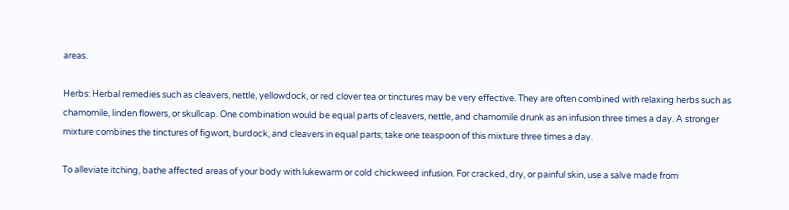areas.

Herbs: Herbal remedies such as cleavers, nettle, yellowdock, or red clover tea or tinctures may be very effective. They are often combined with relaxing herbs such as chamomile, linden flowers, or skullcap. One combination would be equal parts of cleavers, nettle, and chamomile drunk as an infusion three times a day. A stronger mixture combines the tinctures of figwort, burdock, and cleavers in equal parts; take one teaspoon of this mixture three times a day.

To alleviate itching, bathe affected areas of your body with lukewarm or cold chickweed infusion. For cracked, dry, or painful skin, use a salve made from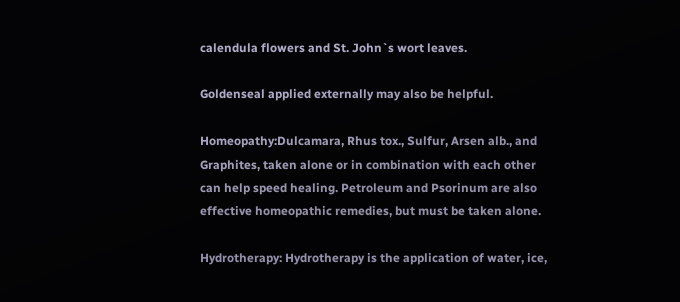calendula flowers and St. John`s wort leaves.

Goldenseal applied externally may also be helpful.

Homeopathy:Dulcamara, Rhus tox., Sulfur, Arsen alb., and Graphites, taken alone or in combination with each other can help speed healing. Petroleum and Psorinum are also effective homeopathic remedies, but must be taken alone.

Hydrotherapy: Hydrotherapy is the application of water, ice,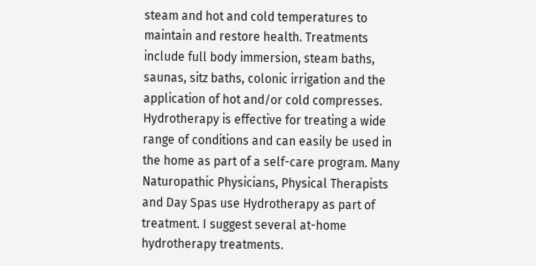steam and hot and cold temperatures to maintain and restore health. Treatments include full body immersion, steam baths, saunas, sitz baths, colonic irrigation and the application of hot and/or cold compresses. Hydrotherapy is effective for treating a wide range of conditions and can easily be used in the home as part of a self-care program. Many Naturopathic Physicians, Physical Therapists and Day Spas use Hydrotherapy as part of treatment. I suggest several at-home hydrotherapy treatments.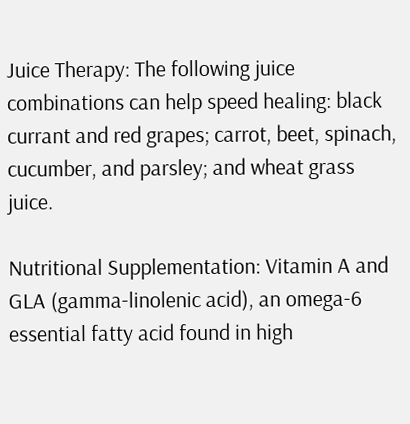Juice Therapy: The following juice combinations can help speed healing: black currant and red grapes; carrot, beet, spinach, cucumber, and parsley; and wheat grass juice.

Nutritional Supplementation: Vitamin A and GLA (gamma-linolenic acid), an omega-6 essential fatty acid found in high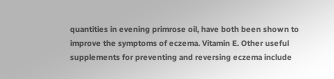quantities in evening primrose oil, have both been shown to improve the symptoms of eczema. Vitamin E. Other useful supplements for preventing and reversing eczema include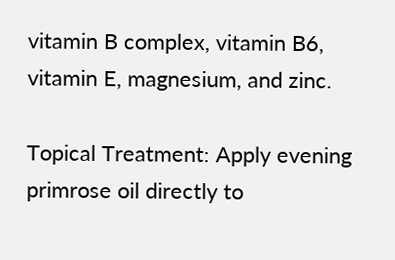vitamin B complex, vitamin B6, vitamin E, magnesium, and zinc.

Topical Treatment: Apply evening primrose oil directly to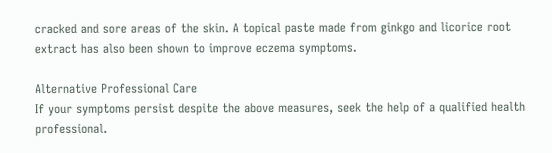cracked and sore areas of the skin. A topical paste made from ginkgo and licorice root extract has also been shown to improve eczema symptoms.

Alternative Professional Care
If your symptoms persist despite the above measures, seek the help of a qualified health professional.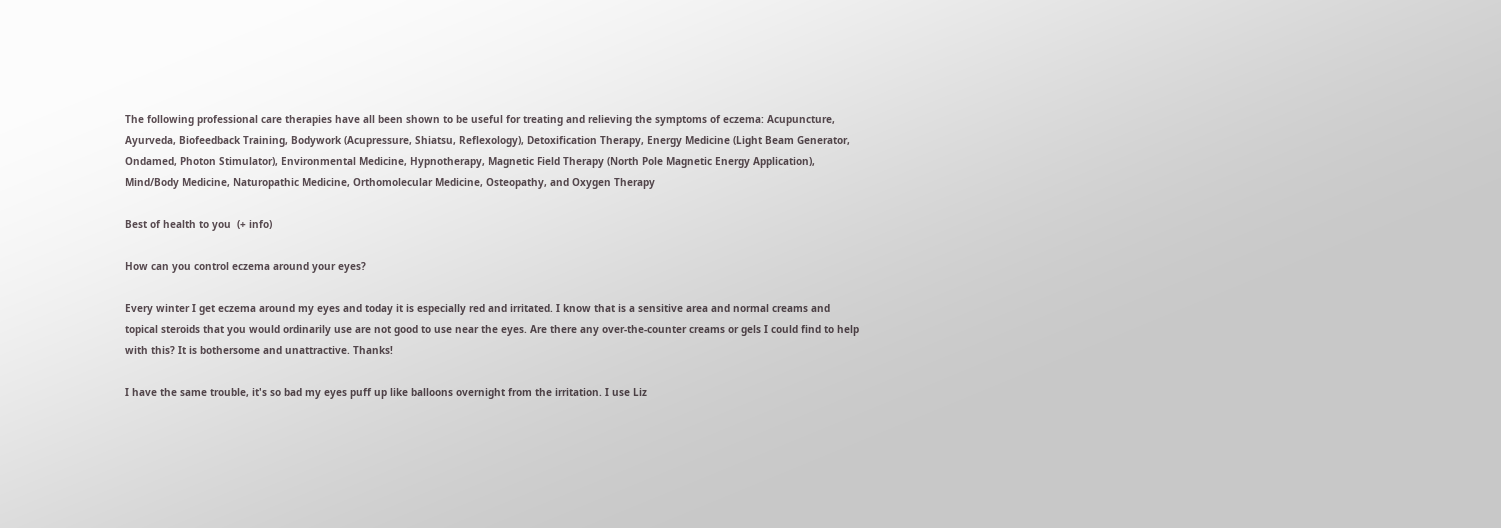The following professional care therapies have all been shown to be useful for treating and relieving the symptoms of eczema: Acupuncture, Ayurveda, Biofeedback Training, Bodywork (Acupressure, Shiatsu, Reflexology), Detoxification Therapy, Energy Medicine (Light Beam Generator, Ondamed, Photon Stimulator), Environmental Medicine, Hypnotherapy, Magnetic Field Therapy (North Pole Magnetic Energy Application), Mind/Body Medicine, Naturopathic Medicine, Orthomolecular Medicine, Osteopathy, and Oxygen Therapy

Best of health to you  (+ info)

How can you control eczema around your eyes?

Every winter I get eczema around my eyes and today it is especially red and irritated. I know that is a sensitive area and normal creams and topical steroids that you would ordinarily use are not good to use near the eyes. Are there any over-the-counter creams or gels I could find to help with this? It is bothersome and unattractive. Thanks!

I have the same trouble, it's so bad my eyes puff up like balloons overnight from the irritation. I use Liz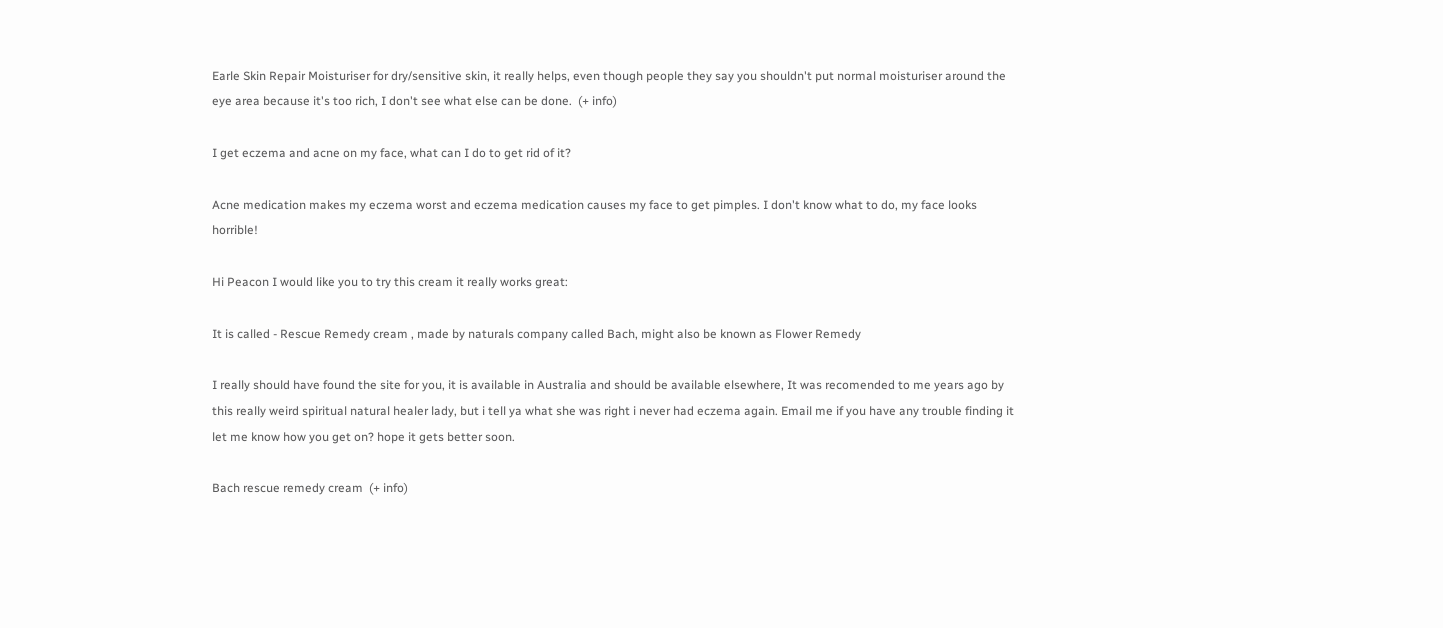Earle Skin Repair Moisturiser for dry/sensitive skin, it really helps, even though people they say you shouldn't put normal moisturiser around the eye area because it's too rich, I don't see what else can be done.  (+ info)

I get eczema and acne on my face, what can I do to get rid of it?

Acne medication makes my eczema worst and eczema medication causes my face to get pimples. I don't know what to do, my face looks horrible!

Hi Peacon I would like you to try this cream it really works great:

It is called - Rescue Remedy cream , made by naturals company called Bach, might also be known as Flower Remedy

I really should have found the site for you, it is available in Australia and should be available elsewhere, It was recomended to me years ago by this really weird spiritual natural healer lady, but i tell ya what she was right i never had eczema again. Email me if you have any trouble finding it
let me know how you get on? hope it gets better soon.

Bach rescue remedy cream  (+ info)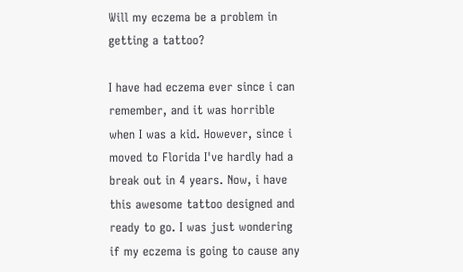Will my eczema be a problem in getting a tattoo?

I have had eczema ever since i can remember, and it was horrible when I was a kid. However, since i moved to Florida I've hardly had a break out in 4 years. Now, i have this awesome tattoo designed and ready to go. I was just wondering if my eczema is going to cause any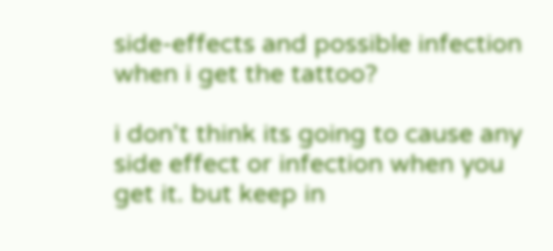side-effects and possible infection when i get the tattoo?

i don't think its going to cause any side effect or infection when you get it. but keep in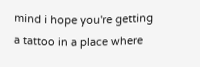mind i hope you're getting a tattoo in a place where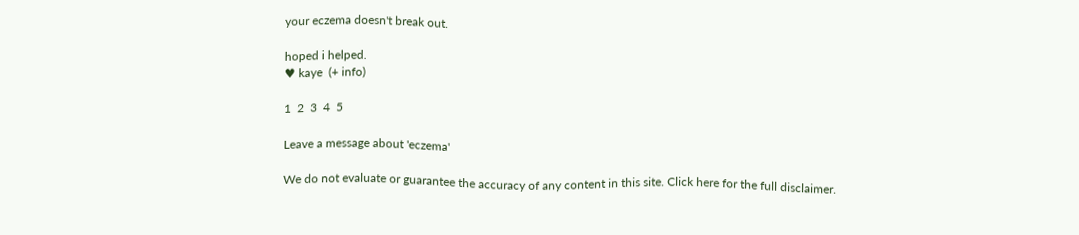your eczema doesn't break out.

hoped i helped.
♥ kaye  (+ info)

1  2  3  4  5

Leave a message about 'eczema'

We do not evaluate or guarantee the accuracy of any content in this site. Click here for the full disclaimer.